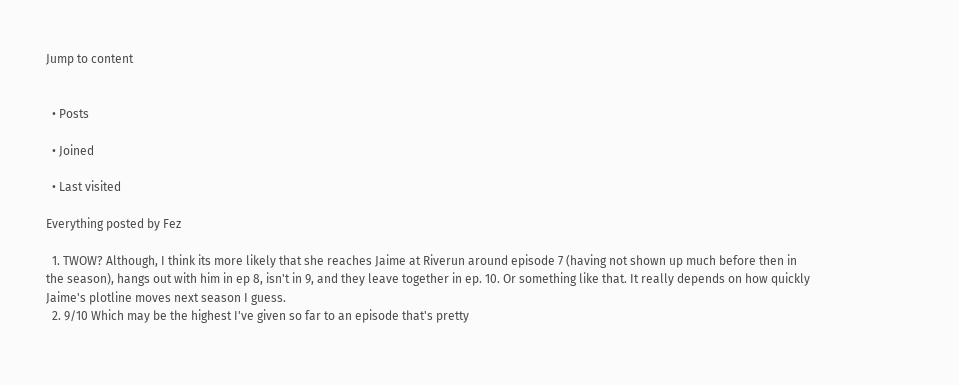Jump to content


  • Posts

  • Joined

  • Last visited

Everything posted by Fez

  1. TWOW? Although, I think its more likely that she reaches Jaime at Riverun around episode 7 (having not shown up much before then in the season), hangs out with him in ep 8, isn't in 9, and they leave together in ep. 10. Or something like that. It really depends on how quickly Jaime's plotline moves next season I guess.
  2. 9/10 Which may be the highest I've given so far to an episode that's pretty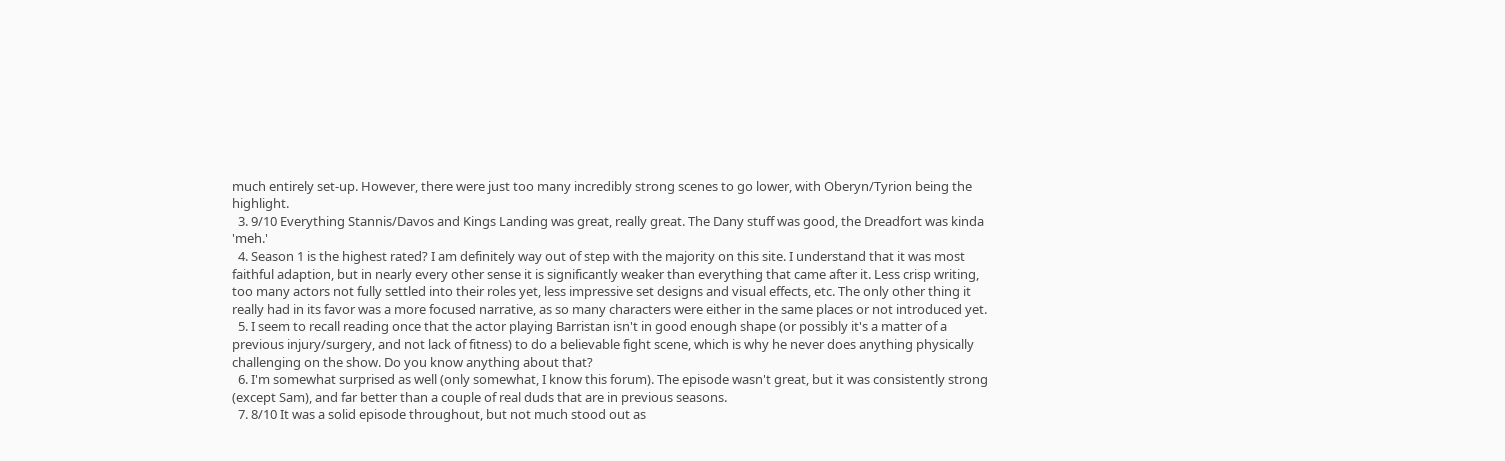much entirely set-up. However, there were just too many incredibly strong scenes to go lower, with Oberyn/Tyrion being the highlight.
  3. 9/10 Everything Stannis/Davos and Kings Landing was great, really great. The Dany stuff was good, the Dreadfort was kinda 'meh.'
  4. Season 1 is the highest rated? I am definitely way out of step with the majority on this site. I understand that it was most faithful adaption, but in nearly every other sense it is significantly weaker than everything that came after it. Less crisp writing, too many actors not fully settled into their roles yet, less impressive set designs and visual effects, etc. The only other thing it really had in its favor was a more focused narrative, as so many characters were either in the same places or not introduced yet.
  5. I seem to recall reading once that the actor playing Barristan isn't in good enough shape (or possibly it's a matter of a previous injury/surgery, and not lack of fitness) to do a believable fight scene, which is why he never does anything physically challenging on the show. Do you know anything about that?
  6. I'm somewhat surprised as well (only somewhat, I know this forum). The episode wasn't great, but it was consistently strong (except Sam), and far better than a couple of real duds that are in previous seasons.
  7. 8/10 It was a solid episode throughout, but not much stood out as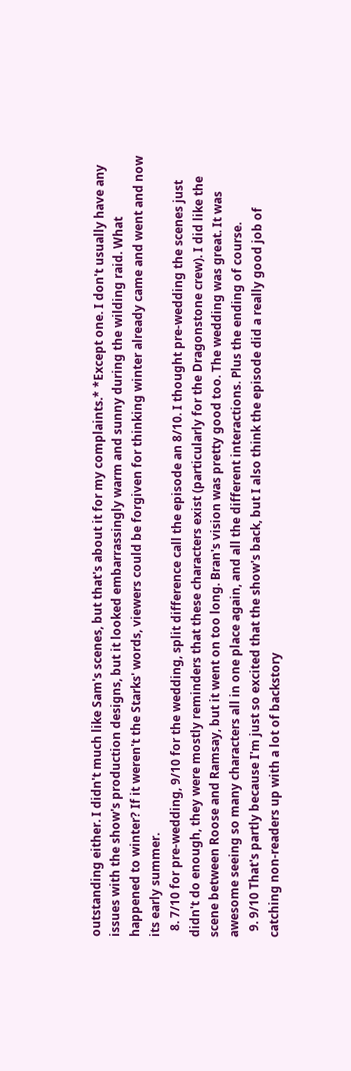outstanding either. I didn't much like Sam's scenes, but that's about it for my complaints.* *Except one. I don't usually have any issues with the show's production designs, but it looked embarrassingly warm and sunny during the wilding raid. What happened to winter? If it weren't the Starks' words, viewers could be forgiven for thinking winter already came and went and now its early summer.
  8. 7/10 for pre-wedding, 9/10 for the wedding, split difference call the episode an 8/10. I thought pre-wedding the scenes just didn't do enough, they were mostly reminders that these characters exist (particularly for the Dragonstone crew). I did like the scene between Roose and Ramsay, but it went on too long. Bran's vision was pretty good too. The wedding was great. It was awesome seeing so many characters all in one place again, and all the different interactions. Plus the ending of course.
  9. 9/10 That's partly because I'm just so excited that the show's back, but I also think the episode did a really good job of catching non-readers up with a lot of backstory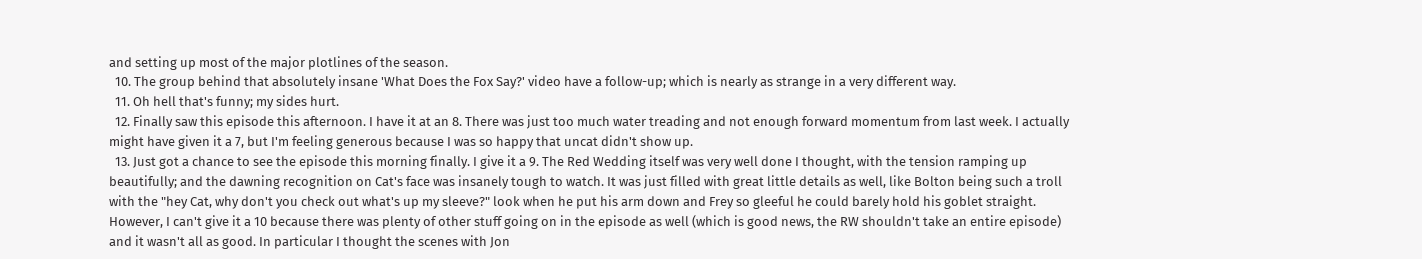and setting up most of the major plotlines of the season.
  10. The group behind that absolutely insane 'What Does the Fox Say?' video have a follow-up; which is nearly as strange in a very different way.
  11. Oh hell that's funny; my sides hurt.
  12. Finally saw this episode this afternoon. I have it at an 8. There was just too much water treading and not enough forward momentum from last week. I actually might have given it a 7, but I'm feeling generous because I was so happy that uncat didn't show up.
  13. Just got a chance to see the episode this morning finally. I give it a 9. The Red Wedding itself was very well done I thought, with the tension ramping up beautifully; and the dawning recognition on Cat's face was insanely tough to watch. It was just filled with great little details as well, like Bolton being such a troll with the "hey Cat, why don't you check out what's up my sleeve?" look when he put his arm down and Frey so gleeful he could barely hold his goblet straight. However, I can't give it a 10 because there was plenty of other stuff going on in the episode as well (which is good news, the RW shouldn't take an entire episode) and it wasn't all as good. In particular I thought the scenes with Jon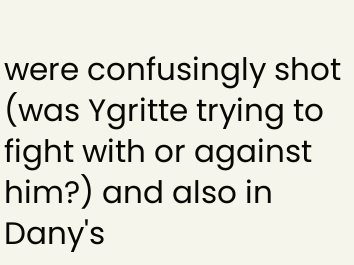were confusingly shot (was Ygritte trying to fight with or against him?) and also in Dany's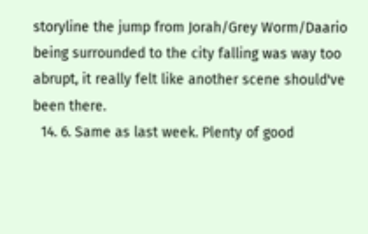storyline the jump from Jorah/Grey Worm/Daario being surrounded to the city falling was way too abrupt, it really felt like another scene should've been there.
  14. 6. Same as last week. Plenty of good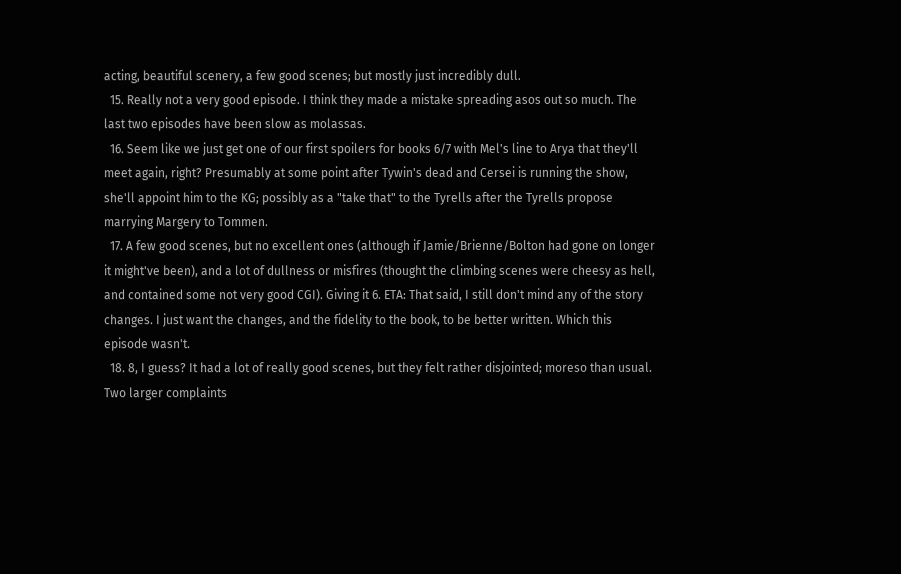acting, beautiful scenery, a few good scenes; but mostly just incredibly dull.
  15. Really not a very good episode. I think they made a mistake spreading asos out so much. The last two episodes have been slow as molassas.
  16. Seem like we just get one of our first spoilers for books 6/7 with Mel's line to Arya that they'll meet again, right? Presumably at some point after Tywin's dead and Cersei is running the show, she'll appoint him to the KG; possibly as a "take that" to the Tyrells after the Tyrells propose marrying Margery to Tommen.
  17. A few good scenes, but no excellent ones (although if Jamie/Brienne/Bolton had gone on longer it might've been), and a lot of dullness or misfires (thought the climbing scenes were cheesy as hell, and contained some not very good CGI). Giving it 6. ETA: That said, I still don't mind any of the story changes. I just want the changes, and the fidelity to the book, to be better written. Which this episode wasn't.
  18. 8, I guess? It had a lot of really good scenes, but they felt rather disjointed; moreso than usual. Two larger complaints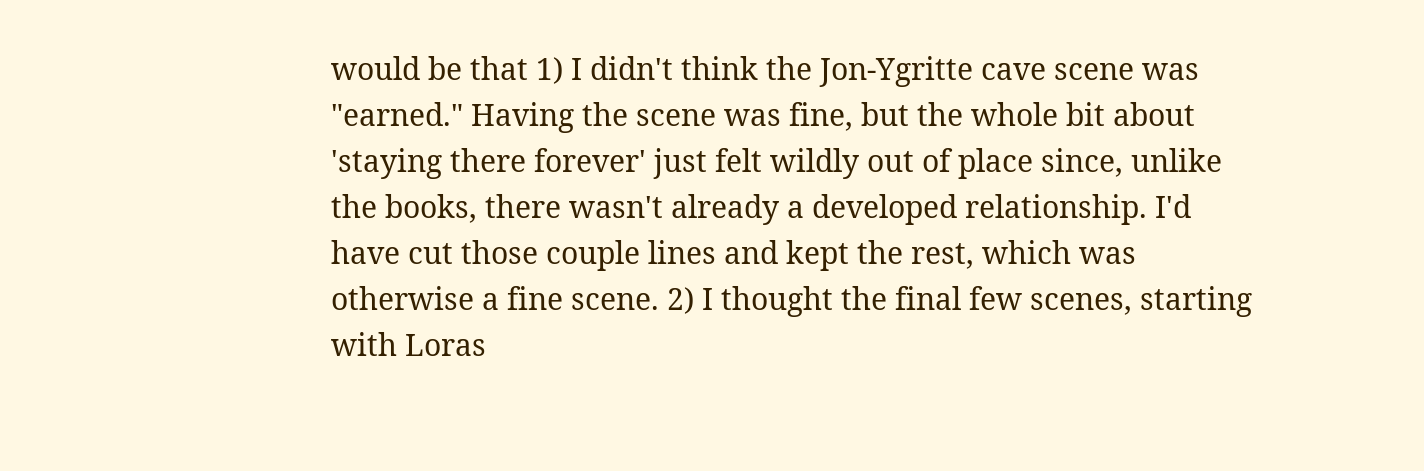would be that 1) I didn't think the Jon-Ygritte cave scene was "earned." Having the scene was fine, but the whole bit about 'staying there forever' just felt wildly out of place since, unlike the books, there wasn't already a developed relationship. I'd have cut those couple lines and kept the rest, which was otherwise a fine scene. 2) I thought the final few scenes, starting with Loras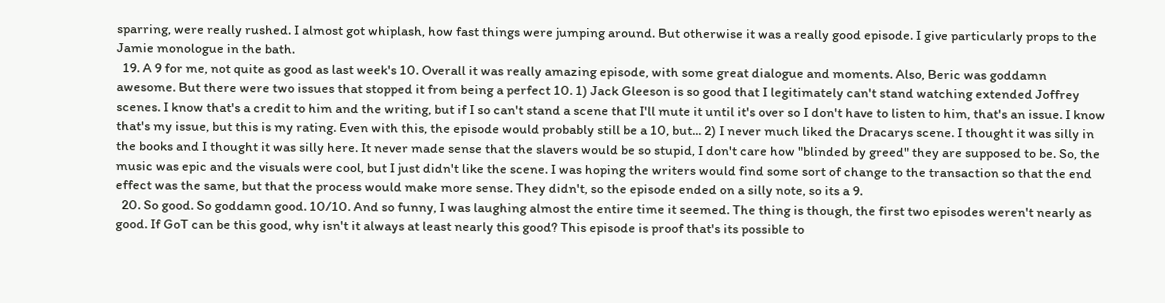sparring, were really rushed. I almost got whiplash, how fast things were jumping around. But otherwise it was a really good episode. I give particularly props to the Jamie monologue in the bath.
  19. A 9 for me, not quite as good as last week's 10. Overall it was really amazing episode, with some great dialogue and moments. Also, Beric was goddamn awesome. But there were two issues that stopped it from being a perfect 10. 1) Jack Gleeson is so good that I legitimately can't stand watching extended Joffrey scenes. I know that's a credit to him and the writing, but if I so can't stand a scene that I'll mute it until it's over so I don't have to listen to him, that's an issue. I know that's my issue, but this is my rating. Even with this, the episode would probably still be a 10, but... 2) I never much liked the Dracarys scene. I thought it was silly in the books and I thought it was silly here. It never made sense that the slavers would be so stupid, I don't care how "blinded by greed" they are supposed to be. So, the music was epic and the visuals were cool, but I just didn't like the scene. I was hoping the writers would find some sort of change to the transaction so that the end effect was the same, but that the process would make more sense. They didn't, so the episode ended on a silly note, so its a 9.
  20. So good. So goddamn good. 10/10. And so funny, I was laughing almost the entire time it seemed. The thing is though, the first two episodes weren't nearly as good. If GoT can be this good, why isn't it always at least nearly this good? This episode is proof that's its possible to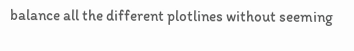balance all the different plotlines without seeming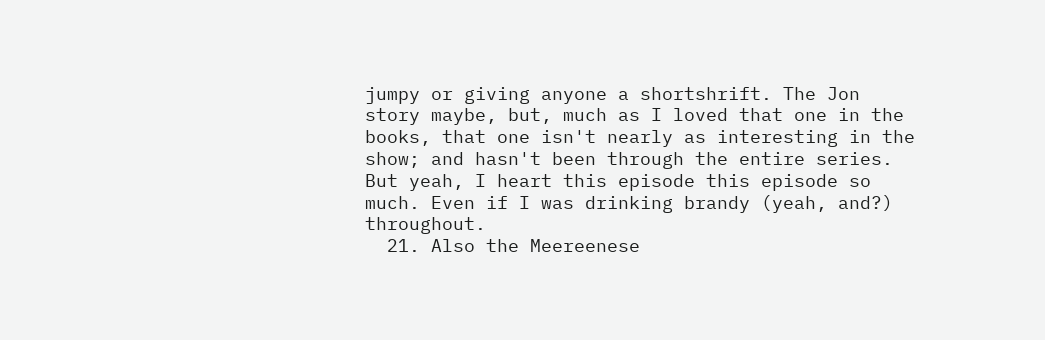jumpy or giving anyone a shortshrift. The Jon story maybe, but, much as I loved that one in the books, that one isn't nearly as interesting in the show; and hasn't been through the entire series. But yeah, I heart this episode this episode so much. Even if I was drinking brandy (yeah, and?) throughout.
  21. Also the Meereenese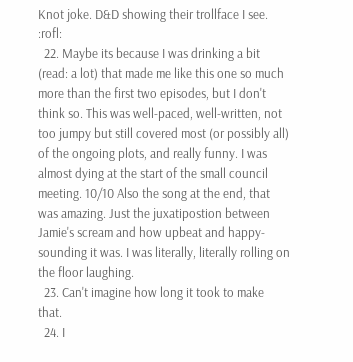Knot joke. D&D showing their trollface I see. :rofl:
  22. Maybe its because I was drinking a bit (read: a lot) that made me like this one so much more than the first two episodes, but I don't think so. This was well-paced, well-written, not too jumpy but still covered most (or possibly all) of the ongoing plots, and really funny. I was almost dying at the start of the small council meeting. 10/10 Also the song at the end, that was amazing. Just the juxatipostion between Jamie's scream and how upbeat and happy-sounding it was. I was literally, literally rolling on the floor laughing.
  23. Can't imagine how long it took to make that.
  24. I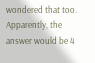wondered that too. Apparently, the answer would be 4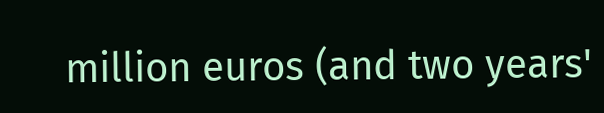million euros (and two years'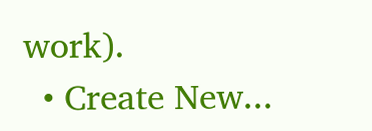work).
  • Create New...